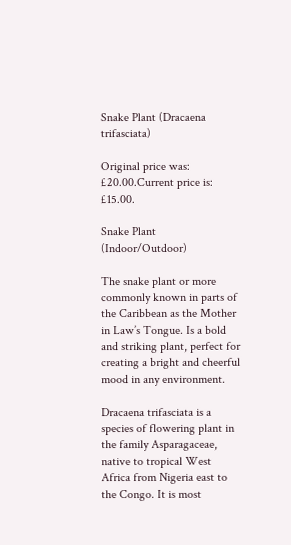Snake Plant (Dracaena trifasciata)

Original price was: £20.00.Current price is: £15.00.

Snake Plant (Indoor/Outdoor)

The snake plant or more commonly known in parts of the Caribbean as the Mother in Law’s Tongue. Is a bold and striking plant, perfect for creating a bright and cheerful mood in any environment.

Dracaena trifasciata is a species of flowering plant in the family Asparagaceae, native to tropical West Africa from Nigeria east to the Congo. It is most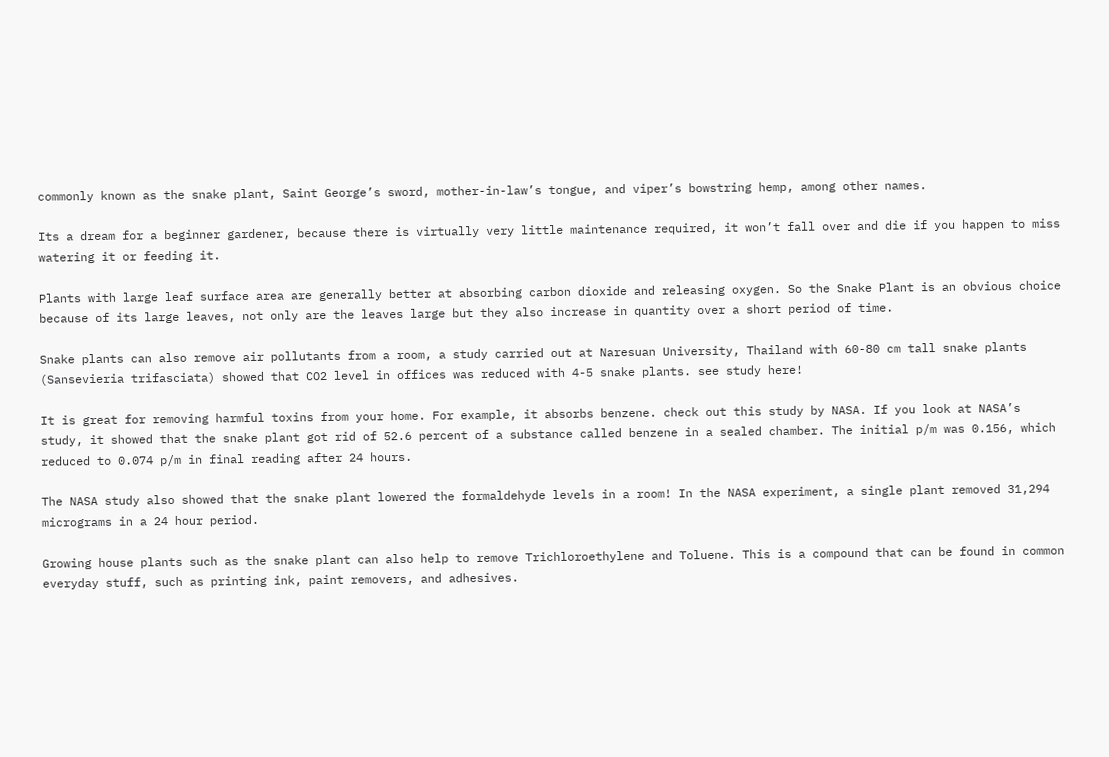commonly known as the snake plant, Saint George’s sword, mother-in-law’s tongue, and viper’s bowstring hemp, among other names.

Its a dream for a beginner gardener, because there is virtually very little maintenance required, it won’t fall over and die if you happen to miss watering it or feeding it.

Plants with large leaf surface area are generally better at absorbing carbon dioxide and releasing oxygen. So the Snake Plant is an obvious choice because of its large leaves, not only are the leaves large but they also increase in quantity over a short period of time.

Snake plants can also remove air pollutants from a room, a study carried out at Naresuan University, Thailand with 60-80 cm tall snake plants (Sansevieria trifasciata) showed that CO2 level in offices was reduced with 4-5 snake plants. see study here!

It is great for removing harmful toxins from your home. For example, it absorbs benzene. check out this study by NASA. If you look at NASA’s study, it showed that the snake plant got rid of 52.6 percent of a substance called benzene in a sealed chamber. The initial p/m was 0.156, which reduced to 0.074 p/m in final reading after 24 hours.

The NASA study also showed that the snake plant lowered the formaldehyde levels in a room! In the NASA experiment, a single plant removed 31,294 micrograms in a 24 hour period.

Growing house plants such as the snake plant can also help to remove Trichloroethylene and Toluene. This is a compound that can be found in common everyday stuff, such as printing ink, paint removers, and adhesives.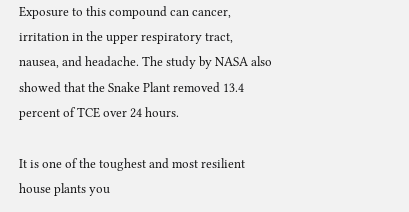Exposure to this compound can cancer, irritation in the upper respiratory tract, nausea, and headache. The study by NASA also showed that the Snake Plant removed 13.4 percent of TCE over 24 hours.

It is one of the toughest and most resilient house plants you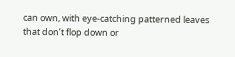can own, with eye-catching patterned leaves that don’t flop down or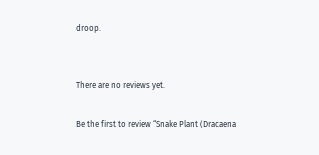droop.


There are no reviews yet.

Be the first to review “Snake Plant (Dracaena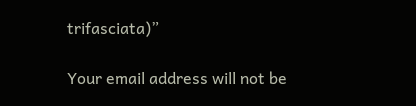trifasciata)”

Your email address will not be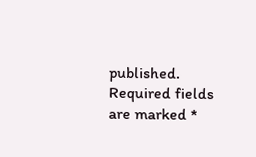published. Required fields are marked *